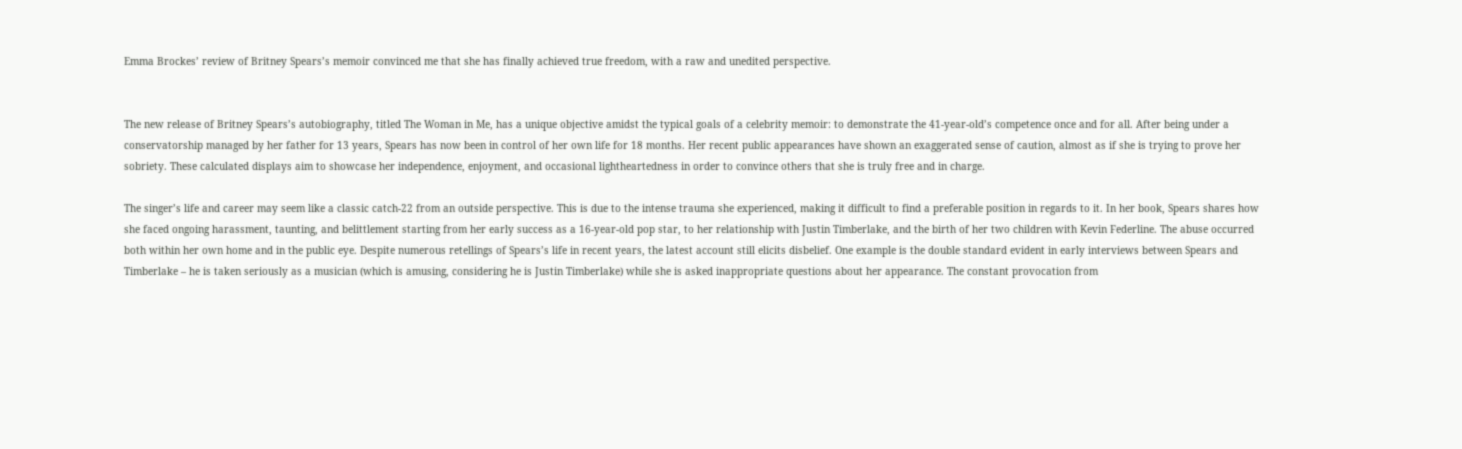Emma Brockes’ review of Britney Spears’s memoir convinced me that she has finally achieved true freedom, with a raw and unedited perspective.


The new release of Britney Spears’s autobiography, titled The Woman in Me, has a unique objective amidst the typical goals of a celebrity memoir: to demonstrate the 41-year-old’s competence once and for all. After being under a conservatorship managed by her father for 13 years, Spears has now been in control of her own life for 18 months. Her recent public appearances have shown an exaggerated sense of caution, almost as if she is trying to prove her sobriety. These calculated displays aim to showcase her independence, enjoyment, and occasional lightheartedness in order to convince others that she is truly free and in charge.

The singer’s life and career may seem like a classic catch-22 from an outside perspective. This is due to the intense trauma she experienced, making it difficult to find a preferable position in regards to it. In her book, Spears shares how she faced ongoing harassment, taunting, and belittlement starting from her early success as a 16-year-old pop star, to her relationship with Justin Timberlake, and the birth of her two children with Kevin Federline. The abuse occurred both within her own home and in the public eye. Despite numerous retellings of Spears’s life in recent years, the latest account still elicits disbelief. One example is the double standard evident in early interviews between Spears and Timberlake – he is taken seriously as a musician (which is amusing, considering he is Justin Timberlake) while she is asked inappropriate questions about her appearance. The constant provocation from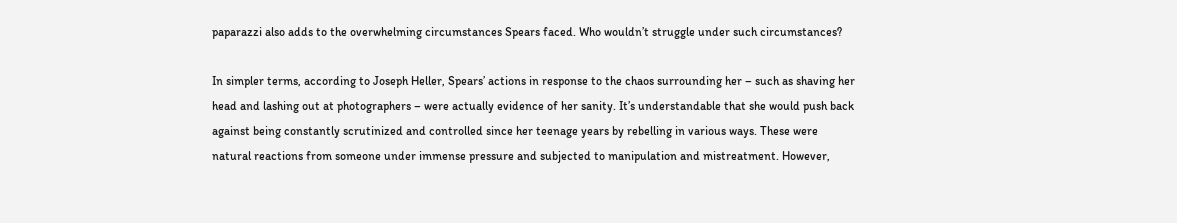paparazzi also adds to the overwhelming circumstances Spears faced. Who wouldn’t struggle under such circumstances?

In simpler terms, according to Joseph Heller, Spears’ actions in response to the chaos surrounding her – such as shaving her head and lashing out at photographers – were actually evidence of her sanity. It’s understandable that she would push back against being constantly scrutinized and controlled since her teenage years by rebelling in various ways. These were natural reactions from someone under immense pressure and subjected to manipulation and mistreatment. However,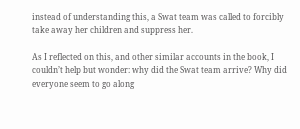instead of understanding this, a Swat team was called to forcibly take away her children and suppress her.

As I reflected on this, and other similar accounts in the book, I couldn’t help but wonder: why did the Swat team arrive? Why did everyone seem to go along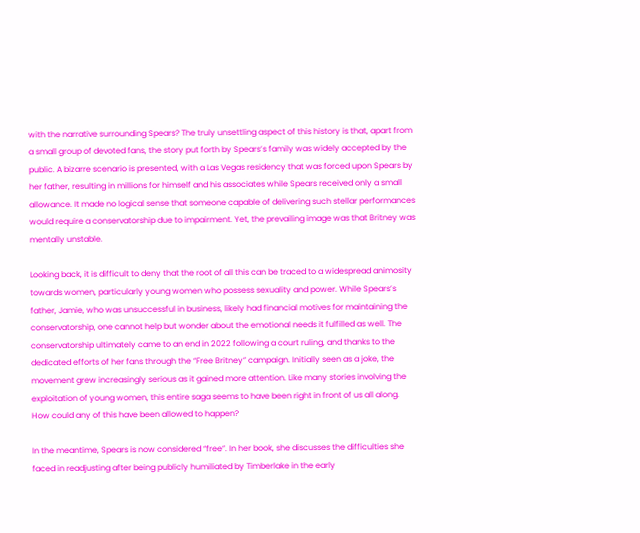with the narrative surrounding Spears? The truly unsettling aspect of this history is that, apart from a small group of devoted fans, the story put forth by Spears’s family was widely accepted by the public. A bizarre scenario is presented, with a Las Vegas residency that was forced upon Spears by her father, resulting in millions for himself and his associates while Spears received only a small allowance. It made no logical sense that someone capable of delivering such stellar performances would require a conservatorship due to impairment. Yet, the prevailing image was that Britney was mentally unstable.

Looking back, it is difficult to deny that the root of all this can be traced to a widespread animosity towards women, particularly young women who possess sexuality and power. While Spears’s father, Jamie, who was unsuccessful in business, likely had financial motives for maintaining the conservatorship, one cannot help but wonder about the emotional needs it fulfilled as well. The conservatorship ultimately came to an end in 2022 following a court ruling, and thanks to the dedicated efforts of her fans through the “Free Britney” campaign. Initially seen as a joke, the movement grew increasingly serious as it gained more attention. Like many stories involving the exploitation of young women, this entire saga seems to have been right in front of us all along. How could any of this have been allowed to happen?

In the meantime, Spears is now considered “free”. In her book, she discusses the difficulties she faced in readjusting after being publicly humiliated by Timberlake in the early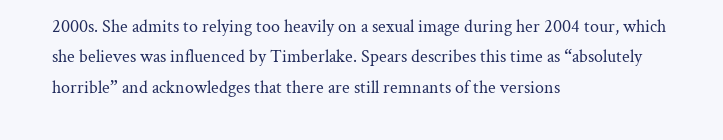2000s. She admits to relying too heavily on a sexual image during her 2004 tour, which she believes was influenced by Timberlake. Spears describes this time as “absolutely horrible” and acknowledges that there are still remnants of the versions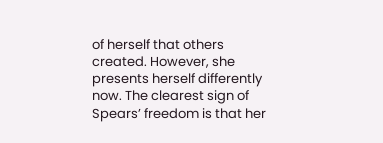of herself that others created. However, she presents herself differently now. The clearest sign of Spears’ freedom is that her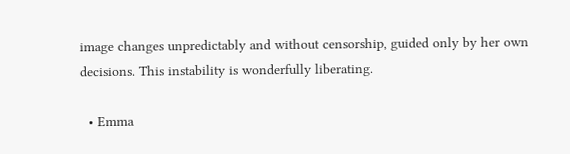image changes unpredictably and without censorship, guided only by her own decisions. This instability is wonderfully liberating.

  • Emma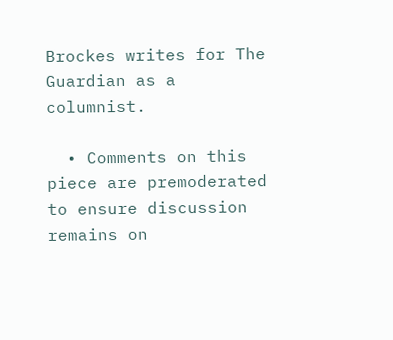Brockes writes for The Guardian as a columnist.

  • Comments on this piece are premoderated to ensure discussion remains on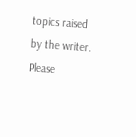topics raised by the writer. Please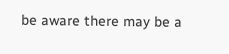be aware there may be a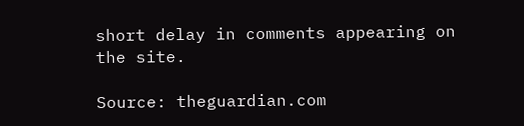short delay in comments appearing on the site.

Source: theguardian.com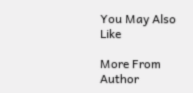You May Also Like

More From Author